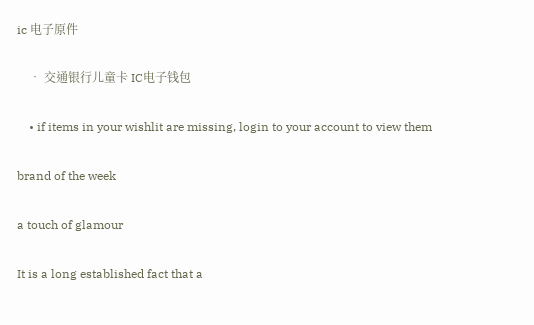ic 电子原件

    • 交通银行儿童卡 IC电子钱包

    • if items in your wishlit are missing, login to your account to view them

brand of the week

a touch of glamour

It is a long established fact that a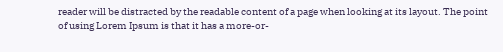reader will be distracted by the readable content of a page when looking at its layout. The point of using Lorem Ipsum is that it has a more-or-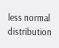less normal distribution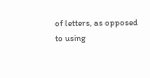of letters, as opposed to using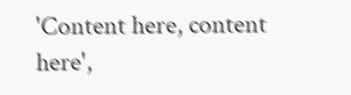'Content here, content here',